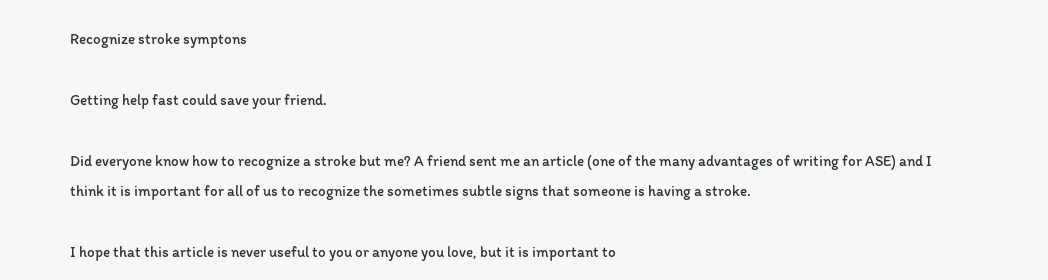Recognize stroke symptons

Getting help fast could save your friend.

Did everyone know how to recognize a stroke but me? A friend sent me an article (one of the many advantages of writing for ASE) and I think it is important for all of us to recognize the sometimes subtle signs that someone is having a stroke.

I hope that this article is never useful to you or anyone you love, but it is important to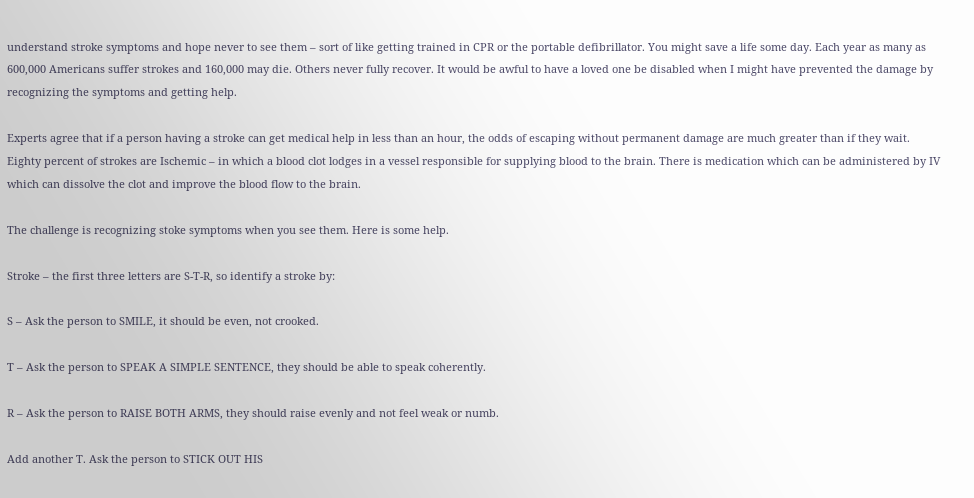understand stroke symptoms and hope never to see them – sort of like getting trained in CPR or the portable defibrillator. You might save a life some day. Each year as many as 600,000 Americans suffer strokes and 160,000 may die. Others never fully recover. It would be awful to have a loved one be disabled when I might have prevented the damage by recognizing the symptoms and getting help.

Experts agree that if a person having a stroke can get medical help in less than an hour, the odds of escaping without permanent damage are much greater than if they wait. Eighty percent of strokes are Ischemic – in which a blood clot lodges in a vessel responsible for supplying blood to the brain. There is medication which can be administered by IV which can dissolve the clot and improve the blood flow to the brain.

The challenge is recognizing stoke symptoms when you see them. Here is some help.

Stroke – the first three letters are S-T-R, so identify a stroke by:

S – Ask the person to SMILE, it should be even, not crooked.

T – Ask the person to SPEAK A SIMPLE SENTENCE, they should be able to speak coherently.

R – Ask the person to RAISE BOTH ARMS, they should raise evenly and not feel weak or numb.

Add another T. Ask the person to STICK OUT HIS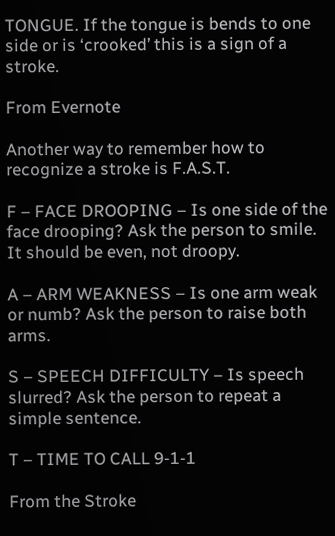TONGUE. If the tongue is bends to one side or is ‘crooked’ this is a sign of a stroke.

From Evernote

Another way to remember how to recognize a stroke is F.A.S.T.

F – FACE DROOPING – Is one side of the face drooping? Ask the person to smile. It should be even, not droopy.

A – ARM WEAKNESS – Is one arm weak or numb? Ask the person to raise both arms.

S – SPEECH DIFFICULTY – Is speech slurred? Ask the person to repeat a simple sentence.

T – TIME TO CALL 9-1-1

From the Stroke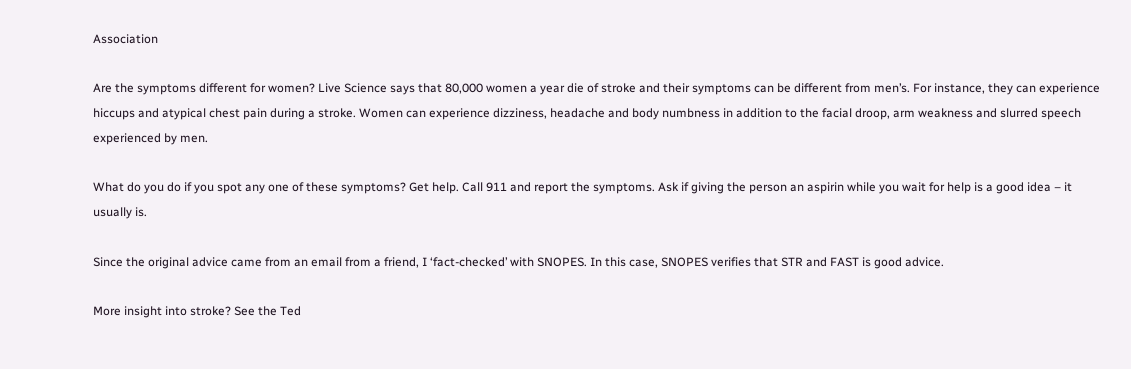Association

Are the symptoms different for women? Live Science says that 80,000 women a year die of stroke and their symptoms can be different from men’s. For instance, they can experience hiccups and atypical chest pain during a stroke. Women can experience dizziness, headache and body numbness in addition to the facial droop, arm weakness and slurred speech experienced by men.

What do you do if you spot any one of these symptoms? Get help. Call 911 and report the symptoms. Ask if giving the person an aspirin while you wait for help is a good idea – it usually is.

Since the original advice came from an email from a friend, I ‘fact-checked’ with SNOPES. In this case, SNOPES verifies that STR and FAST is good advice.

More insight into stroke? See the Ted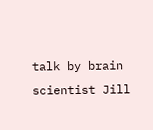talk by brain scientist Jill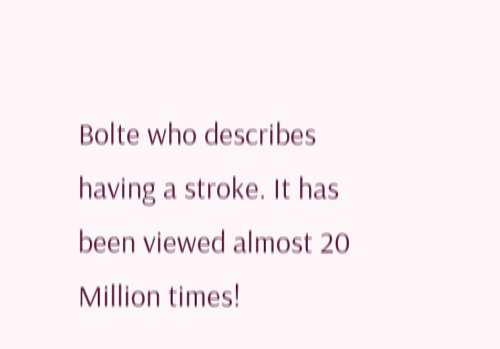Bolte who describes having a stroke. It has been viewed almost 20 Million times!